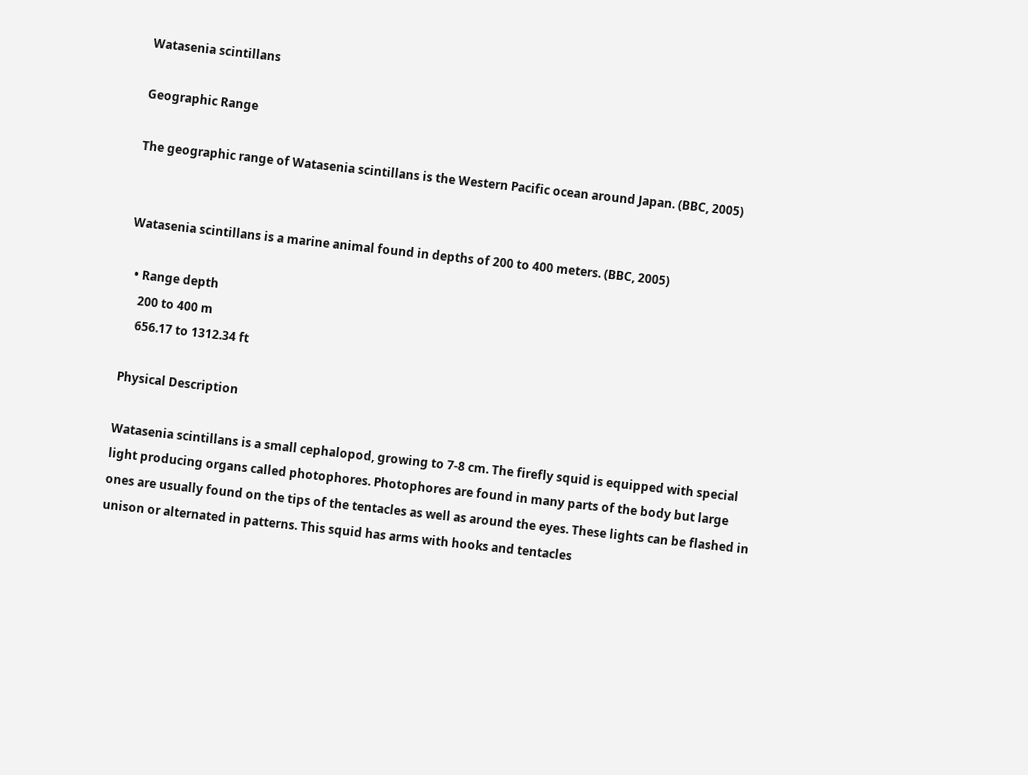Watasenia scintillans

Geographic Range

The geographic range of Watasenia scintillans is the Western Pacific ocean around Japan. (BBC, 2005)


Watasenia scintillans is a marine animal found in depths of 200 to 400 meters. (BBC, 2005)

  • Range depth
    200 to 400 m
    656.17 to 1312.34 ft

Physical Description

Watasenia scintillans is a small cephalopod, growing to 7-8 cm. The firefly squid is equipped with special light producing organs called photophores. Photophores are found in many parts of the body but large ones are usually found on the tips of the tentacles as well as around the eyes. These lights can be flashed in unison or alternated in patterns. This squid has arms with hooks and tentacles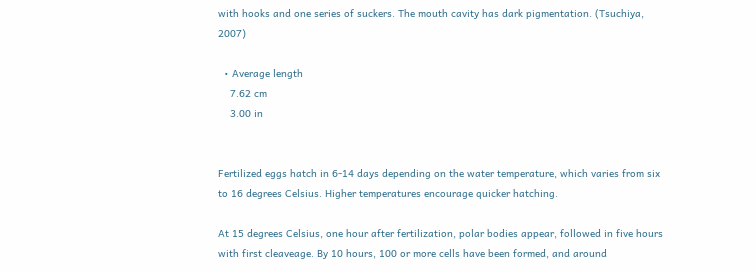with hooks and one series of suckers. The mouth cavity has dark pigmentation. (Tsuchiya, 2007)

  • Average length
    7.62 cm
    3.00 in


Fertilized eggs hatch in 6-14 days depending on the water temperature, which varies from six to 16 degrees Celsius. Higher temperatures encourage quicker hatching.

At 15 degrees Celsius, one hour after fertilization, polar bodies appear, followed in five hours with first cleaveage. By 10 hours, 100 or more cells have been formed, and around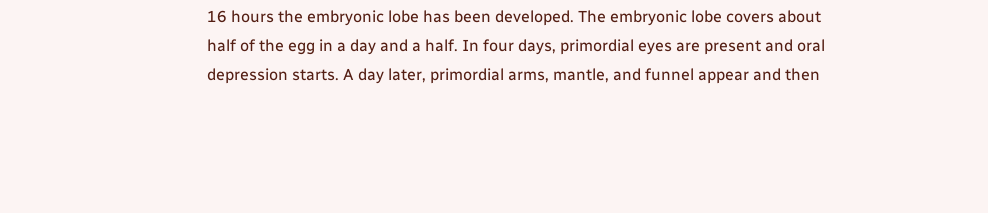16 hours the embryonic lobe has been developed. The embryonic lobe covers about half of the egg in a day and a half. In four days, primordial eyes are present and oral depression starts. A day later, primordial arms, mantle, and funnel appear and then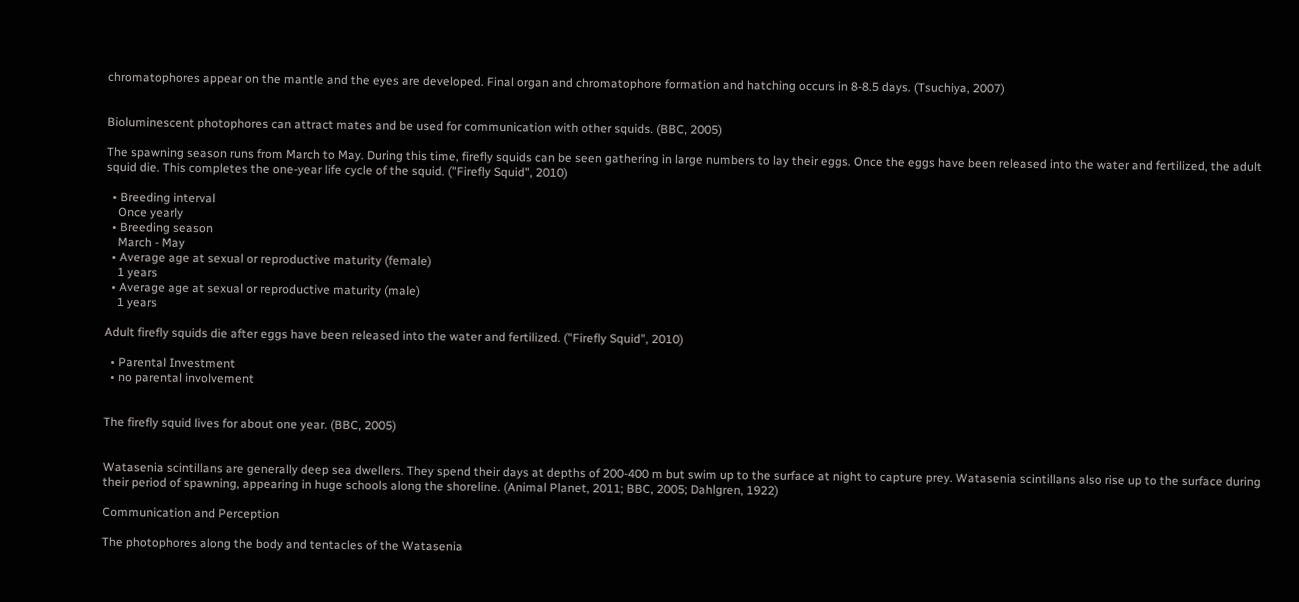chromatophores appear on the mantle and the eyes are developed. Final organ and chromatophore formation and hatching occurs in 8-8.5 days. (Tsuchiya, 2007)


Bioluminescent photophores can attract mates and be used for communication with other squids. (BBC, 2005)

The spawning season runs from March to May. During this time, firefly squids can be seen gathering in large numbers to lay their eggs. Once the eggs have been released into the water and fertilized, the adult squid die. This completes the one-year life cycle of the squid. ("Firefly Squid", 2010)

  • Breeding interval
    Once yearly
  • Breeding season
    March - May
  • Average age at sexual or reproductive maturity (female)
    1 years
  • Average age at sexual or reproductive maturity (male)
    1 years

Adult firefly squids die after eggs have been released into the water and fertilized. ("Firefly Squid", 2010)

  • Parental Investment
  • no parental involvement


The firefly squid lives for about one year. (BBC, 2005)


Watasenia scintillans are generally deep sea dwellers. They spend their days at depths of 200-400 m but swim up to the surface at night to capture prey. Watasenia scintillans also rise up to the surface during their period of spawning, appearing in huge schools along the shoreline. (Animal Planet, 2011; BBC, 2005; Dahlgren, 1922)

Communication and Perception

The photophores along the body and tentacles of the Watasenia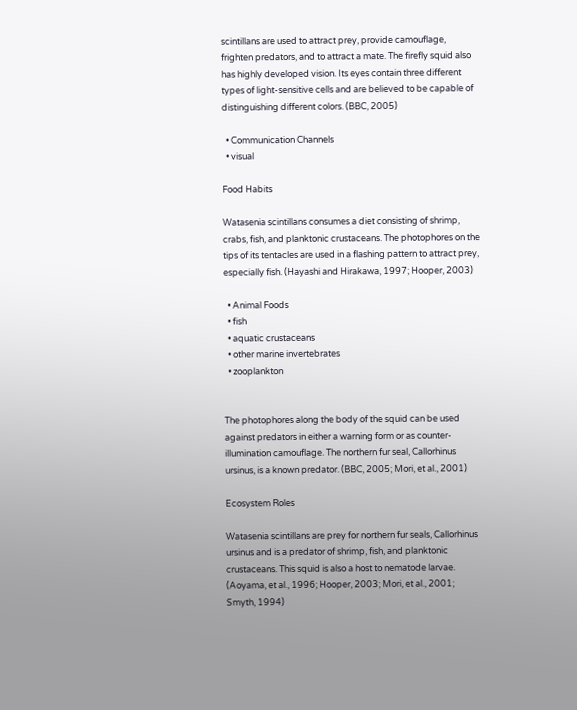scintillans are used to attract prey, provide camouflage, frighten predators, and to attract a mate. The firefly squid also has highly developed vision. Its eyes contain three different types of light-sensitive cells and are believed to be capable of distinguishing different colors. (BBC, 2005)

  • Communication Channels
  • visual

Food Habits

Watasenia scintillans consumes a diet consisting of shrimp, crabs, fish, and planktonic crustaceans. The photophores on the tips of its tentacles are used in a flashing pattern to attract prey, especially fish. (Hayashi and Hirakawa, 1997; Hooper, 2003)

  • Animal Foods
  • fish
  • aquatic crustaceans
  • other marine invertebrates
  • zooplankton


The photophores along the body of the squid can be used against predators in either a warning form or as counter-illumination camouflage. The northern fur seal, Callorhinus ursinus, is a known predator. (BBC, 2005; Mori, et al., 2001)

Ecosystem Roles

Watasenia scintillans are prey for northern fur seals, Callorhinus ursinus and is a predator of shrimp, fish, and planktonic crustaceans. This squid is also a host to nematode larvae. (Aoyama, et al., 1996; Hooper, 2003; Mori, et al., 2001; Smyth, 1994)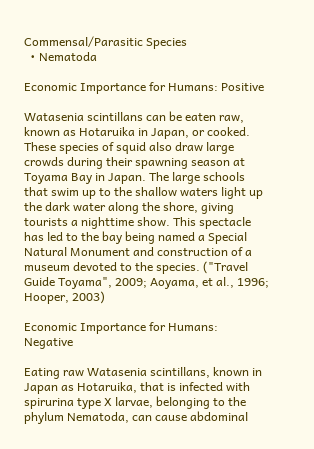Commensal/Parasitic Species
  • Nematoda

Economic Importance for Humans: Positive

Watasenia scintillans can be eaten raw, known as Hotaruika in Japan, or cooked. These species of squid also draw large crowds during their spawning season at Toyama Bay in Japan. The large schools that swim up to the shallow waters light up the dark water along the shore, giving tourists a nighttime show. This spectacle has led to the bay being named a Special Natural Monument and construction of a museum devoted to the species. ("Travel Guide Toyama", 2009; Aoyama, et al., 1996; Hooper, 2003)

Economic Importance for Humans: Negative

Eating raw Watasenia scintillans, known in Japan as Hotaruika, that is infected with spirurina type X larvae, belonging to the phylum Nematoda, can cause abdominal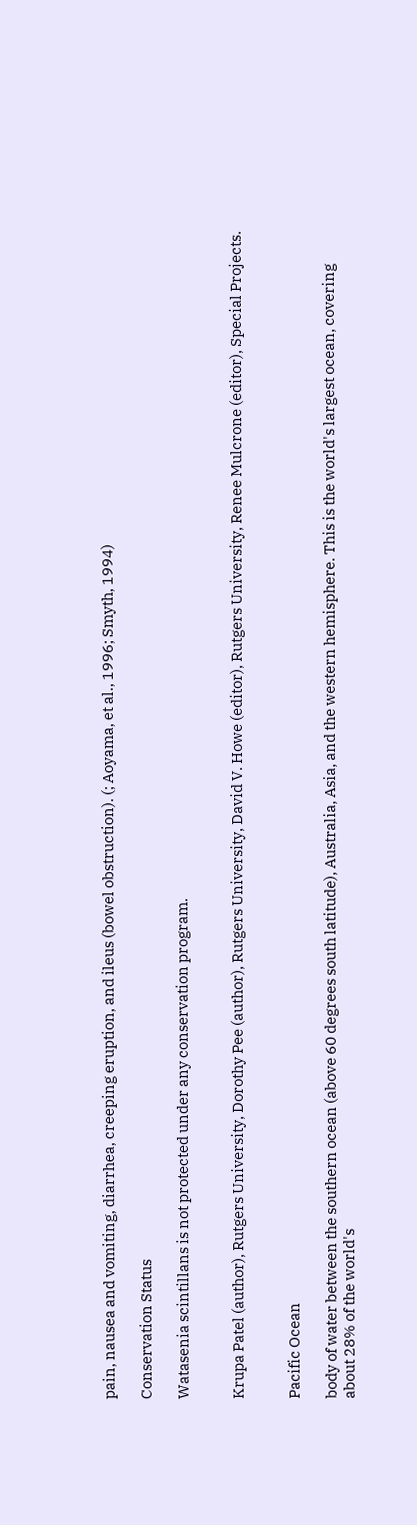pain, nausea and vomiting, diarrhea, creeping eruption, and ileus (bowel obstruction). (; Aoyama, et al., 1996; Smyth, 1994)

Conservation Status

Watasenia scintillans is not protected under any conservation program.


Krupa Patel (author), Rutgers University, Dorothy Pee (author), Rutgers University, David V. Howe (editor), Rutgers University, Renee Mulcrone (editor), Special Projects.


Pacific Ocean

body of water between the southern ocean (above 60 degrees south latitude), Australia, Asia, and the western hemisphere. This is the world's largest ocean, covering about 28% of the world's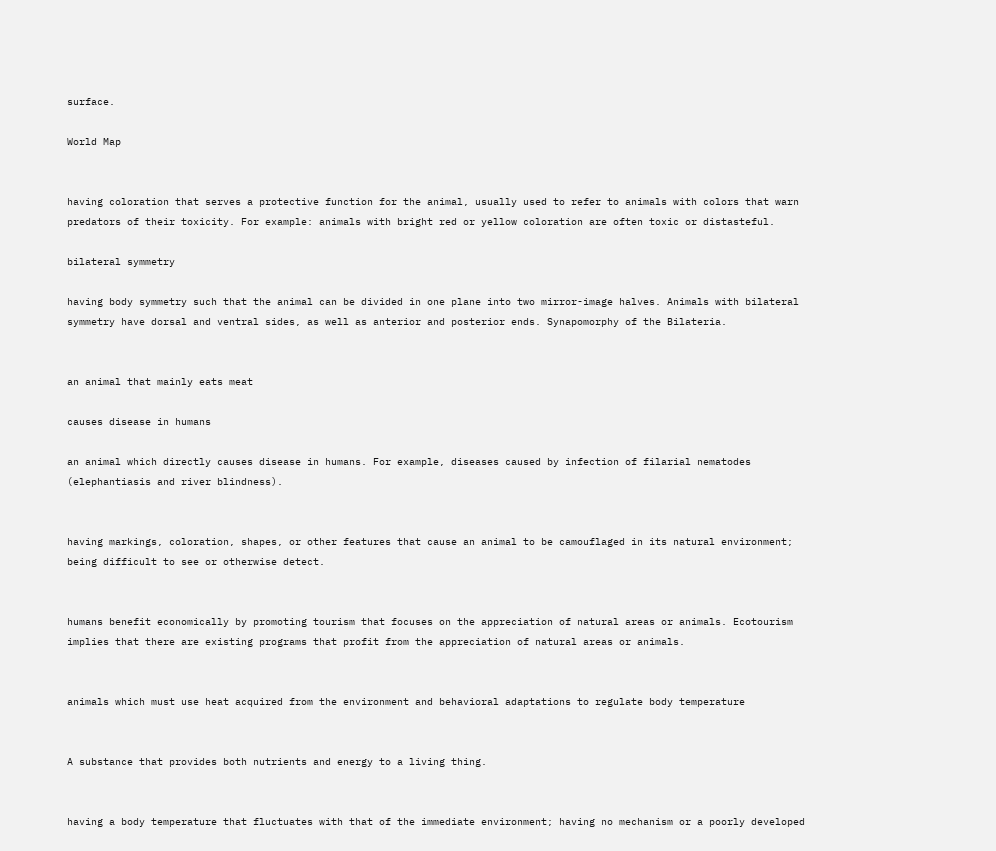surface.

World Map


having coloration that serves a protective function for the animal, usually used to refer to animals with colors that warn predators of their toxicity. For example: animals with bright red or yellow coloration are often toxic or distasteful.

bilateral symmetry

having body symmetry such that the animal can be divided in one plane into two mirror-image halves. Animals with bilateral symmetry have dorsal and ventral sides, as well as anterior and posterior ends. Synapomorphy of the Bilateria.


an animal that mainly eats meat

causes disease in humans

an animal which directly causes disease in humans. For example, diseases caused by infection of filarial nematodes (elephantiasis and river blindness).


having markings, coloration, shapes, or other features that cause an animal to be camouflaged in its natural environment; being difficult to see or otherwise detect.


humans benefit economically by promoting tourism that focuses on the appreciation of natural areas or animals. Ecotourism implies that there are existing programs that profit from the appreciation of natural areas or animals.


animals which must use heat acquired from the environment and behavioral adaptations to regulate body temperature


A substance that provides both nutrients and energy to a living thing.


having a body temperature that fluctuates with that of the immediate environment; having no mechanism or a poorly developed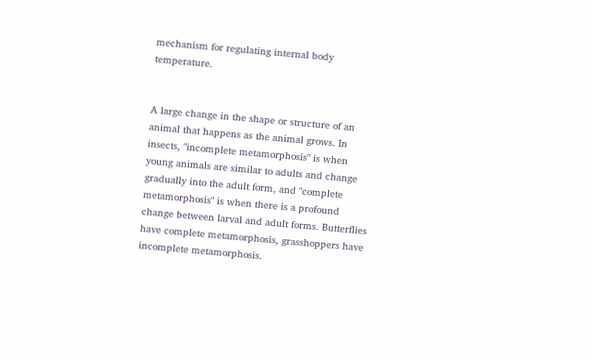mechanism for regulating internal body temperature.


A large change in the shape or structure of an animal that happens as the animal grows. In insects, "incomplete metamorphosis" is when young animals are similar to adults and change gradually into the adult form, and "complete metamorphosis" is when there is a profound change between larval and adult forms. Butterflies have complete metamorphosis, grasshoppers have incomplete metamorphosis.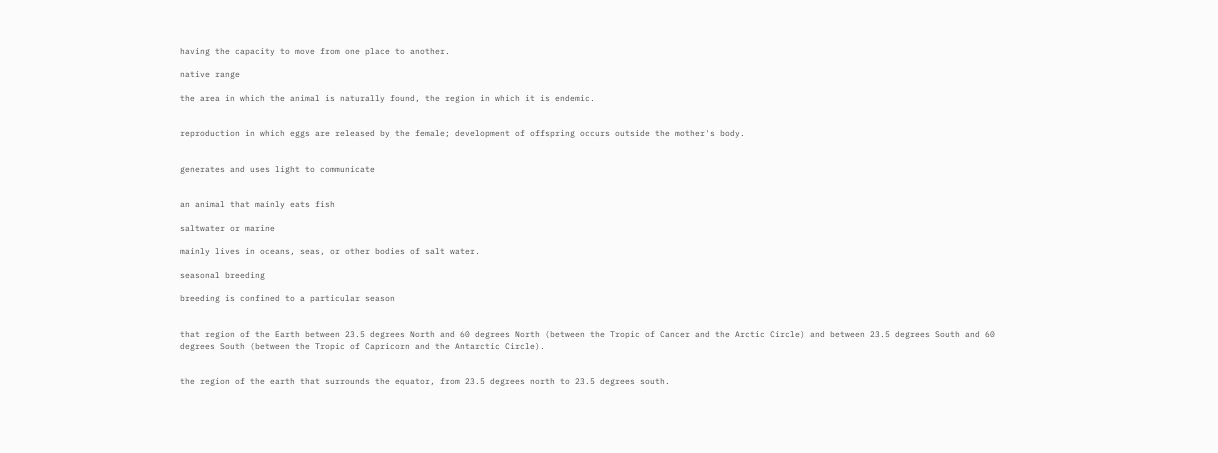having the capacity to move from one place to another.

native range

the area in which the animal is naturally found, the region in which it is endemic.


reproduction in which eggs are released by the female; development of offspring occurs outside the mother's body.


generates and uses light to communicate


an animal that mainly eats fish

saltwater or marine

mainly lives in oceans, seas, or other bodies of salt water.

seasonal breeding

breeding is confined to a particular season


that region of the Earth between 23.5 degrees North and 60 degrees North (between the Tropic of Cancer and the Arctic Circle) and between 23.5 degrees South and 60 degrees South (between the Tropic of Capricorn and the Antarctic Circle).


the region of the earth that surrounds the equator, from 23.5 degrees north to 23.5 degrees south.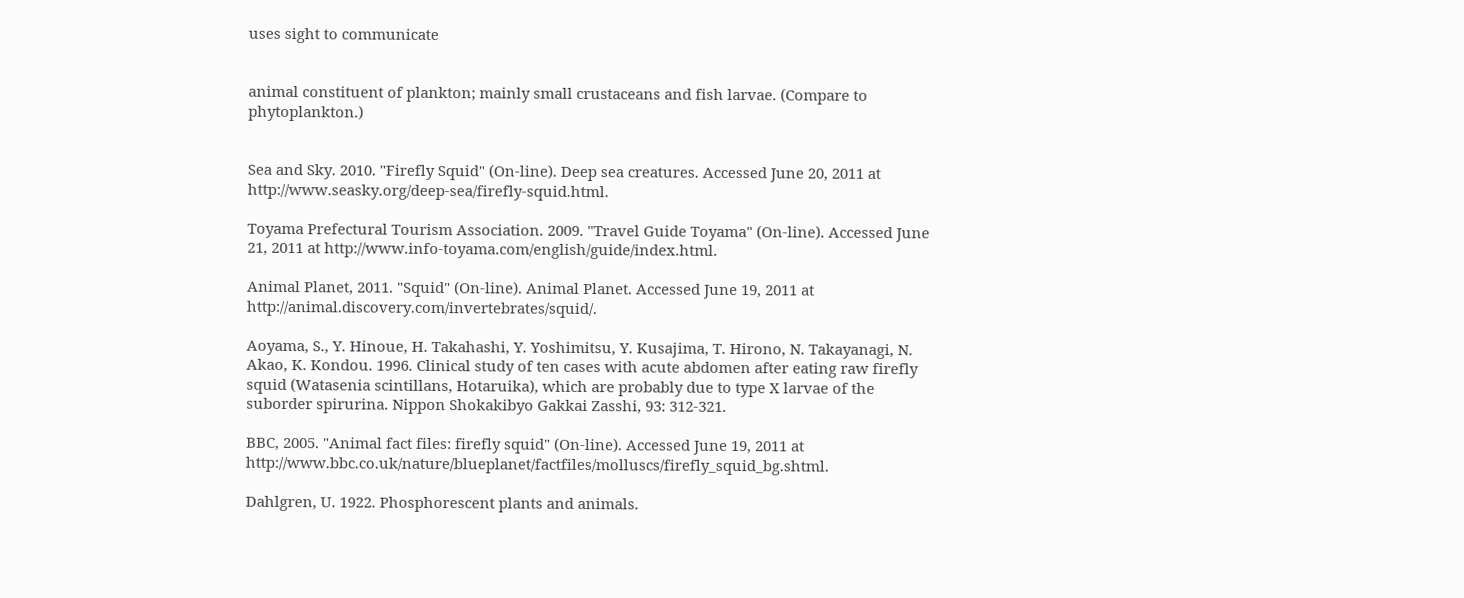uses sight to communicate


animal constituent of plankton; mainly small crustaceans and fish larvae. (Compare to phytoplankton.)


Sea and Sky. 2010. "Firefly Squid" (On-line). Deep sea creatures. Accessed June 20, 2011 at http://www.seasky.org/deep-sea/firefly-squid.html.

Toyama Prefectural Tourism Association. 2009. "Travel Guide Toyama" (On-line). Accessed June 21, 2011 at http://www.info-toyama.com/english/guide/index.html.

Animal Planet, 2011. "Squid" (On-line). Animal Planet. Accessed June 19, 2011 at http://animal.discovery.com/invertebrates/squid/.

Aoyama, S., Y. Hinoue, H. Takahashi, Y. Yoshimitsu, Y. Kusajima, T. Hirono, N. Takayanagi, N. Akao, K. Kondou. 1996. Clinical study of ten cases with acute abdomen after eating raw firefly squid (Watasenia scintillans, Hotaruika), which are probably due to type X larvae of the suborder spirurina. Nippon Shokakibyo Gakkai Zasshi, 93: 312-321.

BBC, 2005. "Animal fact files: firefly squid" (On-line). Accessed June 19, 2011 at http://www.bbc.co.uk/nature/blueplanet/factfiles/molluscs/firefly_squid_bg.shtml.

Dahlgren, U. 1922. Phosphorescent plants and animals.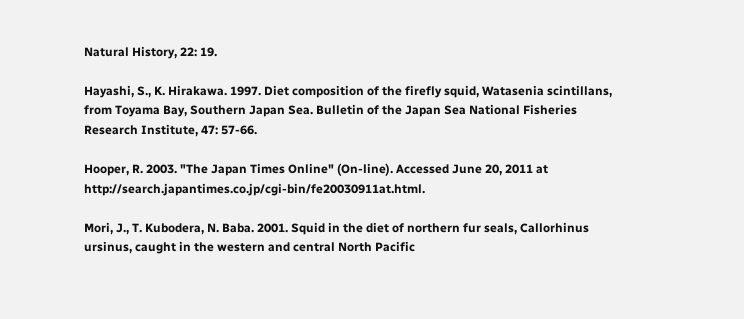Natural History, 22: 19.

Hayashi, S., K. Hirakawa. 1997. Diet composition of the firefly squid, Watasenia scintillans, from Toyama Bay, Southern Japan Sea. Bulletin of the Japan Sea National Fisheries Research Institute, 47: 57-66.

Hooper, R. 2003. "The Japan Times Online" (On-line). Accessed June 20, 2011 at http://search.japantimes.co.jp/cgi-bin/fe20030911at.html.

Mori, J., T. Kubodera, N. Baba. 2001. Squid in the diet of northern fur seals, Callorhinus ursinus, caught in the western and central North Pacific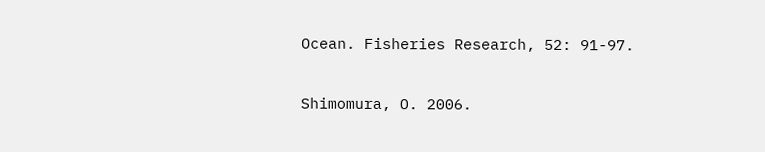Ocean. Fisheries Research, 52: 91-97.

Shimomura, O. 2006.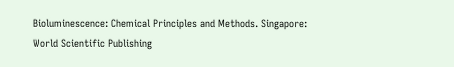Bioluminescence: Chemical Principles and Methods. Singapore: World Scientific Publishing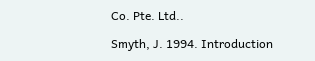Co. Pte. Ltd..

Smyth, J. 1994. Introduction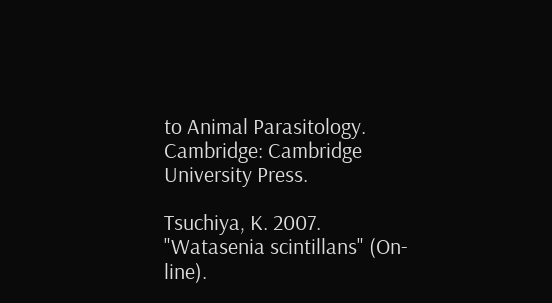to Animal Parasitology. Cambridge: Cambridge University Press.

Tsuchiya, K. 2007. "Watasenia scintillans" (On-line).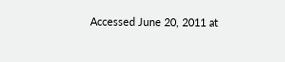Accessed June 20, 2011 at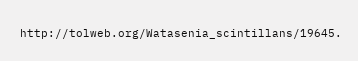http://tolweb.org/Watasenia_scintillans/19645.